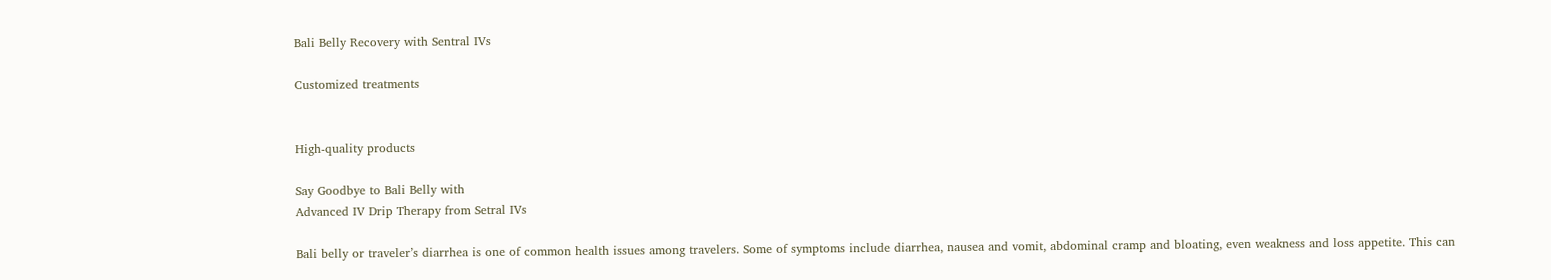Bali Belly Recovery with Sentral IVs

Customized treatments


High-quality products

Say Goodbye to Bali Belly with
Advanced IV Drip Therapy from Setral IVs

Bali belly or traveler’s diarrhea is one of common health issues among travelers. Some of symptoms include diarrhea, nausea and vomit, abdominal cramp and bloating, even weakness and loss appetite. This can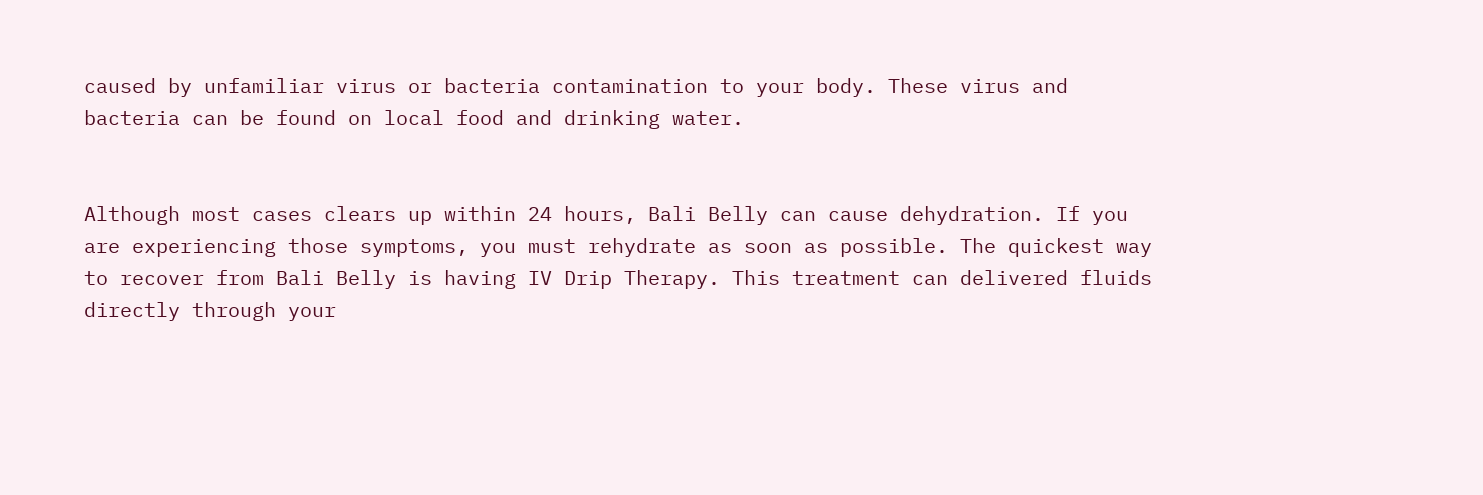caused by unfamiliar virus or bacteria contamination to your body. These virus and bacteria can be found on local food and drinking water.


Although most cases clears up within 24 hours, Bali Belly can cause dehydration. If you are experiencing those symptoms, you must rehydrate as soon as possible. The quickest way to recover from Bali Belly is having IV Drip Therapy. This treatment can delivered fluids directly through your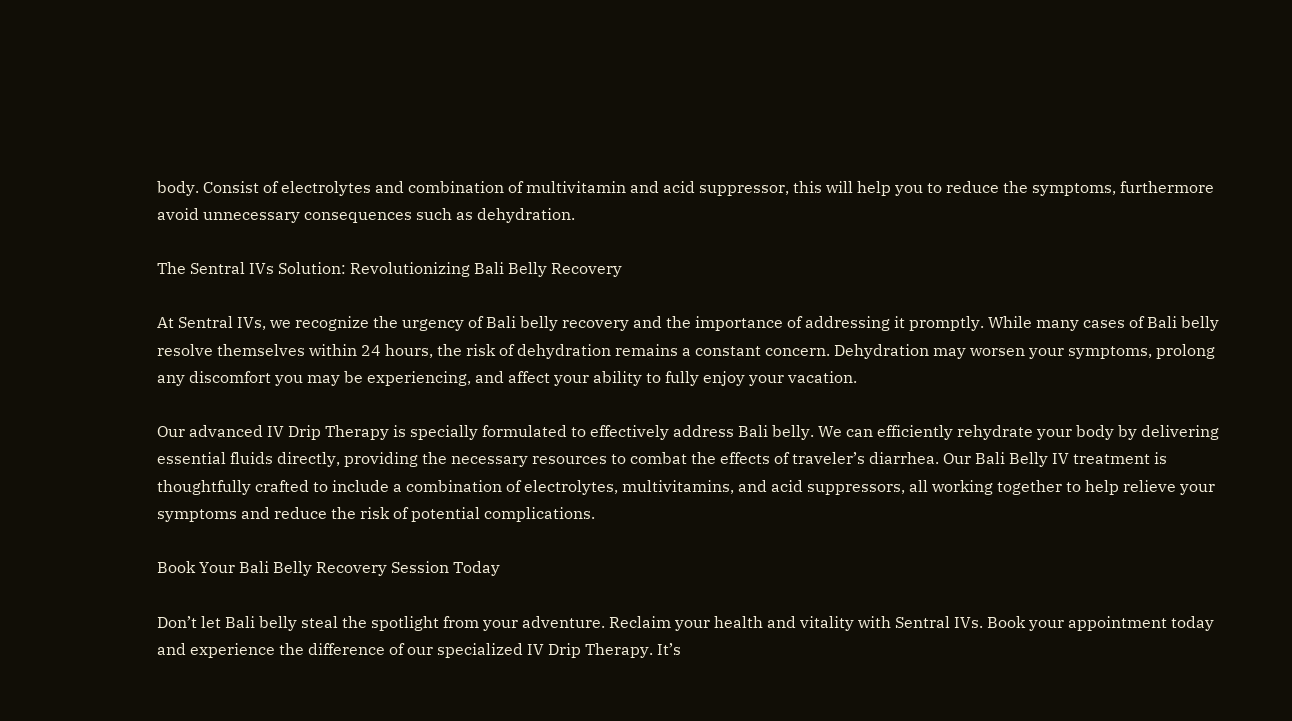body. Consist of electrolytes and combination of multivitamin and acid suppressor, this will help you to reduce the symptoms, furthermore avoid unnecessary consequences such as dehydration.

The Sentral IVs Solution: Revolutionizing Bali Belly Recovery

At Sentral IVs, we recognize the urgency of Bali belly recovery and the importance of addressing it promptly. While many cases of Bali belly resolve themselves within 24 hours, the risk of dehydration remains a constant concern. Dehydration may worsen your symptoms, prolong any discomfort you may be experiencing, and affect your ability to fully enjoy your vacation.

Our advanced IV Drip Therapy is specially formulated to effectively address Bali belly. We can efficiently rehydrate your body by delivering essential fluids directly, providing the necessary resources to combat the effects of traveler’s diarrhea. Our Bali Belly IV treatment is thoughtfully crafted to include a combination of electrolytes, multivitamins, and acid suppressors, all working together to help relieve your symptoms and reduce the risk of potential complications.

Book Your Bali Belly Recovery Session Today

Don’t let Bali belly steal the spotlight from your adventure. Reclaim your health and vitality with Sentral IVs. Book your appointment today and experience the difference of our specialized IV Drip Therapy. It’s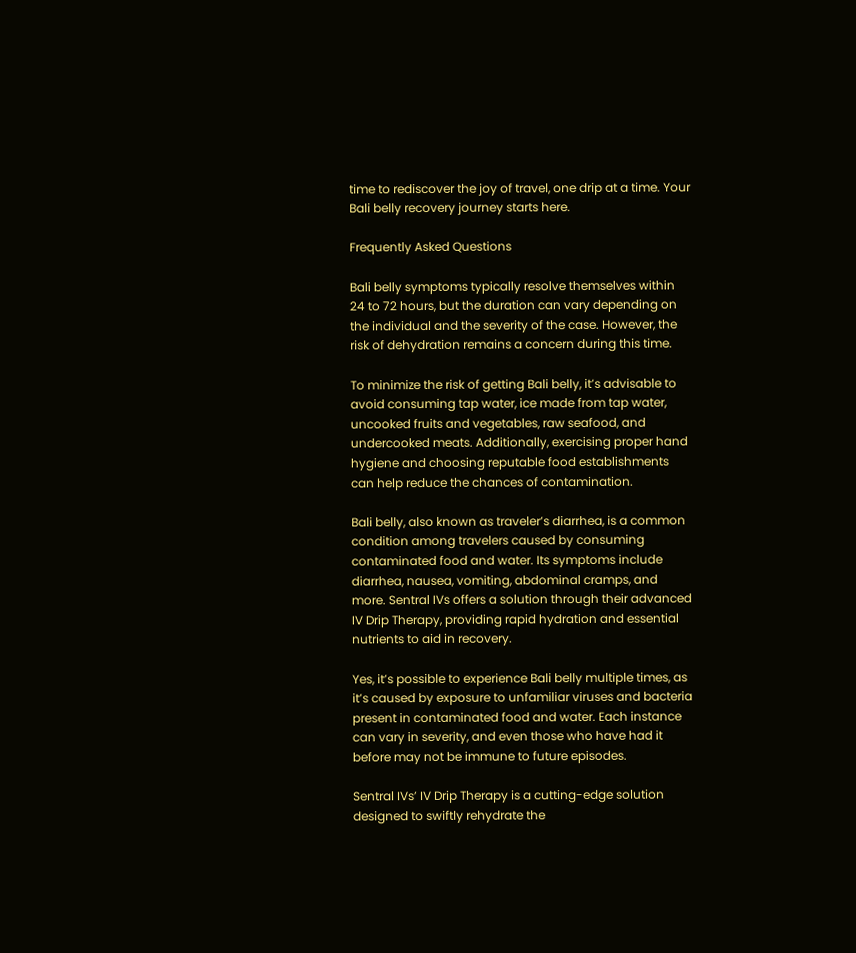time to rediscover the joy of travel, one drip at a time. Your Bali belly recovery journey starts here.

Frequently Asked Questions

Bali belly symptoms typically resolve themselves within 24 to 72 hours, but the duration can vary depending on the individual and the severity of the case. However, the risk of dehydration remains a concern during this time.

To minimize the risk of getting Bali belly, it’s advisable to avoid consuming tap water, ice made from tap water, uncooked fruits and vegetables, raw seafood, and undercooked meats. Additionally, exercising proper hand hygiene and choosing reputable food establishments can help reduce the chances of contamination.

Bali belly, also known as traveler’s diarrhea, is a common condition among travelers caused by consuming contaminated food and water. Its symptoms include diarrhea, nausea, vomiting, abdominal cramps, and more. Sentral IVs offers a solution through their advanced IV Drip Therapy, providing rapid hydration and essential nutrients to aid in recovery.

Yes, it’s possible to experience Bali belly multiple times, as it’s caused by exposure to unfamiliar viruses and bacteria present in contaminated food and water. Each instance can vary in severity, and even those who have had it before may not be immune to future episodes.

Sentral IVs’ IV Drip Therapy is a cutting-edge solution designed to swiftly rehydrate the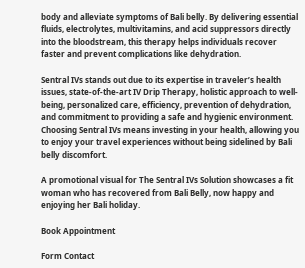body and alleviate symptoms of Bali belly. By delivering essential fluids, electrolytes, multivitamins, and acid suppressors directly into the bloodstream, this therapy helps individuals recover faster and prevent complications like dehydration.

Sentral IVs stands out due to its expertise in traveler’s health issues, state-of-the-art IV Drip Therapy, holistic approach to well-being, personalized care, efficiency, prevention of dehydration, and commitment to providing a safe and hygienic environment. Choosing Sentral IVs means investing in your health, allowing you to enjoy your travel experiences without being sidelined by Bali belly discomfort.

A promotional visual for The Sentral IVs Solution showcases a fit woman who has recovered from Bali Belly, now happy and enjoying her Bali holiday.

Book Appointment

Form Contact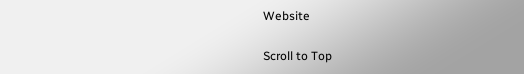Website

Scroll to Top